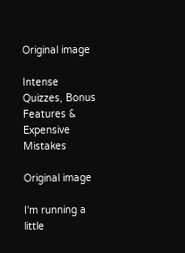Original image

Intense Quizzes, Bonus Features & Expensive Mistakes

Original image

I'm running a little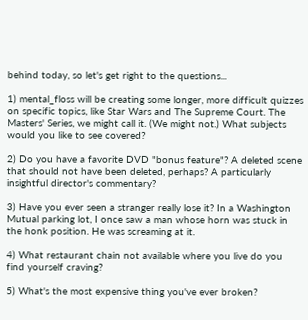behind today, so let's get right to the questions...

1) mental_floss will be creating some longer, more difficult quizzes on specific topics, like Star Wars and The Supreme Court. The Masters' Series, we might call it. (We might not.) What subjects would you like to see covered?

2) Do you have a favorite DVD "bonus feature"? A deleted scene that should not have been deleted, perhaps? A particularly insightful director's commentary?

3) Have you ever seen a stranger really lose it? In a Washington Mutual parking lot, I once saw a man whose horn was stuck in the honk position. He was screaming at it.

4) What restaurant chain not available where you live do you find yourself craving?

5) What's the most expensive thing you've ever broken?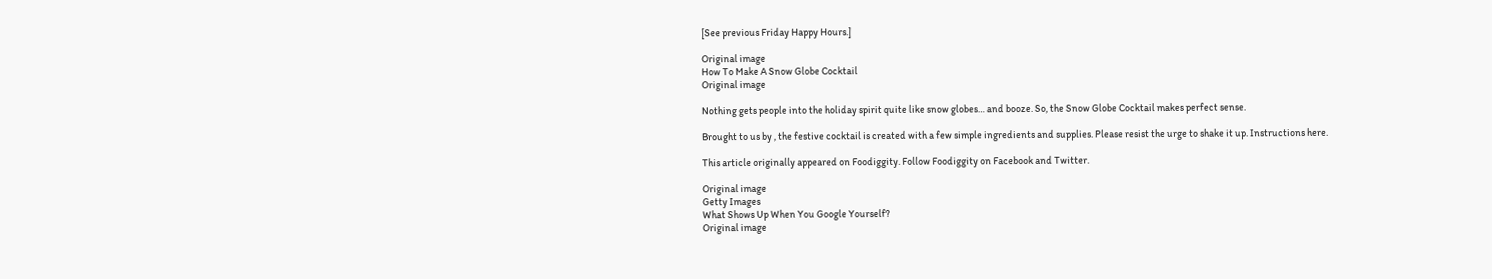[See previous Friday Happy Hours.]

Original image
How To Make A Snow Globe Cocktail
Original image

Nothing gets people into the holiday spirit quite like snow globes… and booze. So, the Snow Globe Cocktail makes perfect sense.

Brought to us by , the festive cocktail is created with a few simple ingredients and supplies. Please resist the urge to shake it up. Instructions here.

This article originally appeared on Foodiggity. Follow Foodiggity on Facebook and Twitter.

Original image
Getty Images
What Shows Up When You Google Yourself?
Original image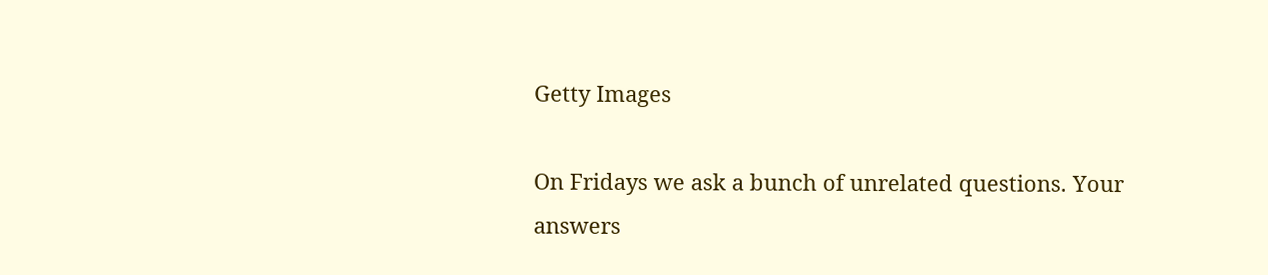Getty Images

On Fridays we ask a bunch of unrelated questions. Your answers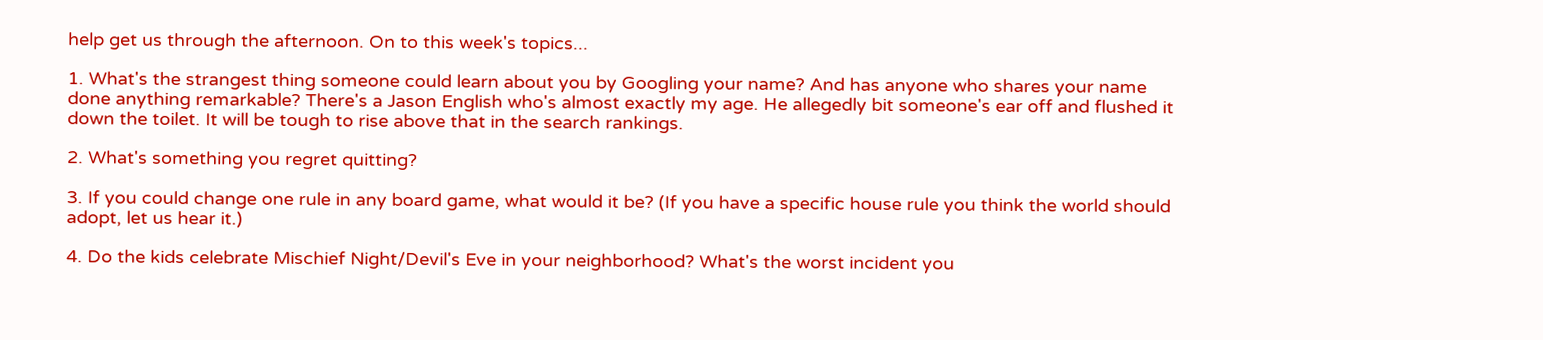help get us through the afternoon. On to this week's topics...

1. What's the strangest thing someone could learn about you by Googling your name? And has anyone who shares your name done anything remarkable? There's a Jason English who's almost exactly my age. He allegedly bit someone's ear off and flushed it down the toilet. It will be tough to rise above that in the search rankings.

2. What's something you regret quitting?

3. If you could change one rule in any board game, what would it be? (If you have a specific house rule you think the world should adopt, let us hear it.)

4. Do the kids celebrate Mischief Night/Devil's Eve in your neighborhood? What's the worst incident you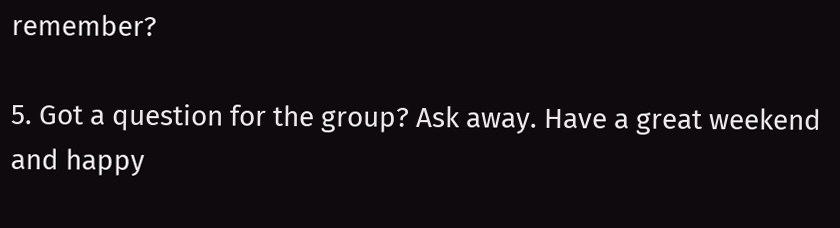remember?

5. Got a question for the group? Ask away. Have a great weekend and happy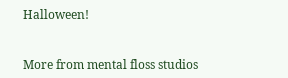Halloween!


More from mental floss studios